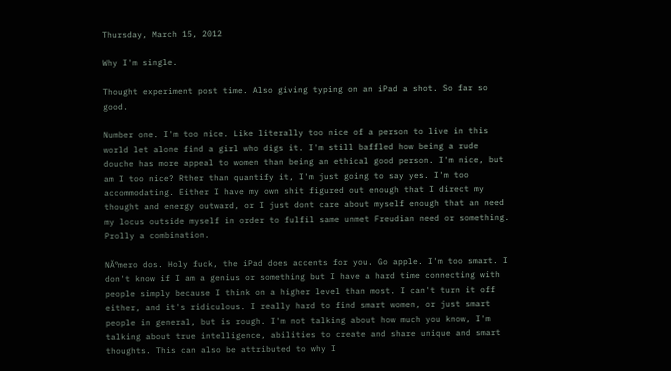Thursday, March 15, 2012

Why I'm single.

Thought experiment post time. Also giving typing on an iPad a shot. So far so good.

Number one. I'm too nice. Like literally too nice of a person to live in this world let alone find a girl who digs it. I'm still baffled how being a rude douche has more appeal to women than being an ethical good person. I'm nice, but am I too nice? Rther than quantify it, I'm just going to say yes. I'm too accommodating. Either I have my own shit figured out enough that I direct my thought and energy outward, or I just dont care about myself enough that an need my locus outside myself in order to fulfil same unmet Freudian need or something. Prolly a combination.

NĂºmero dos. Holy fuck, the iPad does accents for you. Go apple. I'm too smart. I don't know if I am a genius or something but I have a hard time connecting with people simply because I think on a higher level than most. I can't turn it off either, and it's ridiculous. I really hard to find smart women, or just smart people in general, but is rough. I'm not talking about how much you know, I'm talking about true intelligence, abilities to create and share unique and smart thoughts. This can also be attributed to why I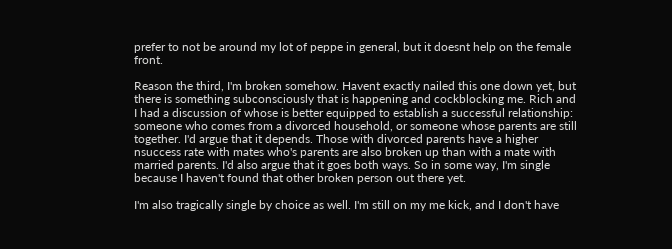prefer to not be around my lot of peppe in general, but it doesnt help on the female front.

Reason the third, I'm broken somehow. Havent exactly nailed this one down yet, but there is something subconsciously that is happening and cockblocking me. Rich and I had a discussion of whose is better equipped to establish a successful relationship: someone who comes from a divorced household, or someone whose parents are still together. I'd argue that it depends. Those with divorced parents have a higher nsuccess rate with mates who's parents are also broken up than with a mate with married parents. I'd also argue that it goes both ways. So in some way, I'm single because I haven't found that other broken person out there yet.

I'm also tragically single by choice as well. I'm still on my me kick, and I don't have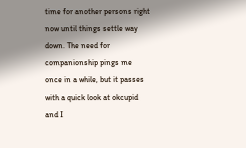time for another persons right now until things settle way down. The need for companionship pings me once in a while, but it passes with a quick look at okcupid and I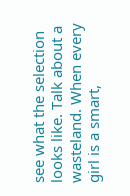see what the selection looks like. Talk about a wasteland. When every girl is a smart,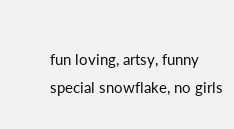fun loving, artsy, funny special snowflake, no girls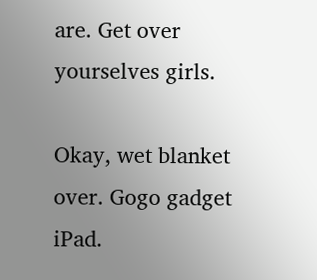are. Get over yourselves girls.

Okay, wet blanket over. Gogo gadget iPad.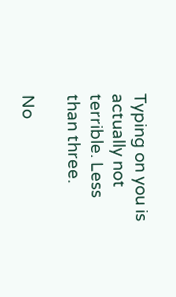Typing on you is actually not terrible. Less than three.

No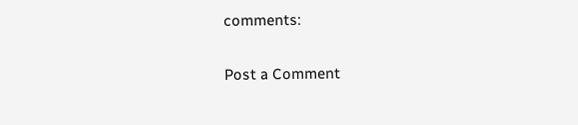comments:

Post a Comment